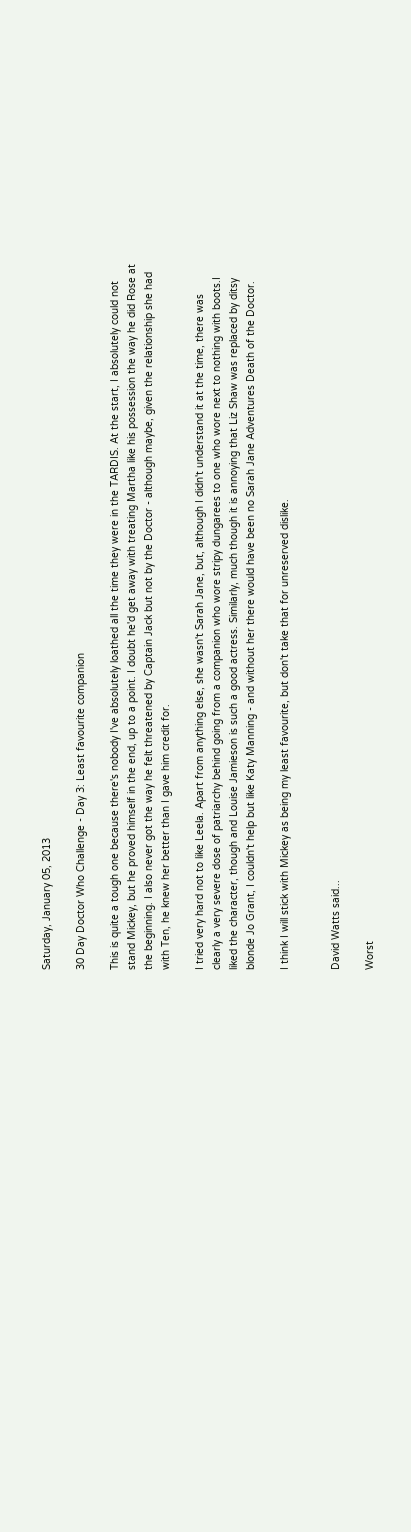Saturday, January 05, 2013

30 Day Doctor Who Challenge - Day 3: Least favourite companion

This is quite a tough one because there's nobody I've absolutely loathed all the time they were in the TARDIS. At the start, I absolutely could not stand Mickey, but he proved himself in the end, up to a point. I doubt he'd get away with treating Martha like his possession the way he did Rose at the beginning. I also never got the way he felt threatened by Captain Jack but not by the Doctor - although maybe, given the relationship she had with Ten, he knew her better than I gave him credit for.

I tried very hard not to like Leela. Apart from anything else, she wasn't Sarah Jane, but, although I didn't understand it at the time, there was clearly a very severe dose of patriarchy behind going from a companion who wore stripy dungarees to one who wore next to nothing with boots.I liked the character, though and Louise Jamieson is such a good actress. Similarly, much though it is annoying that Liz Shaw was replaced by ditsy blonde Jo Grant, I couldn't help but like Katy Manning - and without her there would have been no Sarah Jane Adventures Death of the Doctor.

I think I will stick with Mickey as being my least favourite, but don't take that for unreserved dislike.


David Watts said...

Worst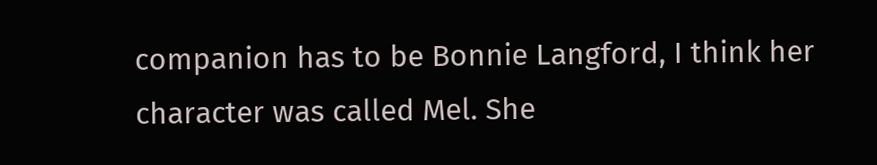companion has to be Bonnie Langford, I think her character was called Mel. She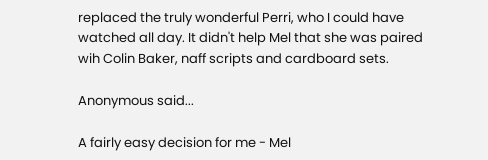replaced the truly wonderful Perri, who I could have watched all day. It didn't help Mel that she was paired wih Colin Baker, naff scripts and cardboard sets.

Anonymous said...

A fairly easy decision for me - Mel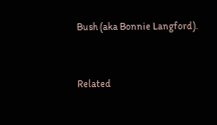Bush (aka Bonnie Langford).


Related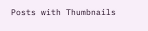Posts with Thumbnails